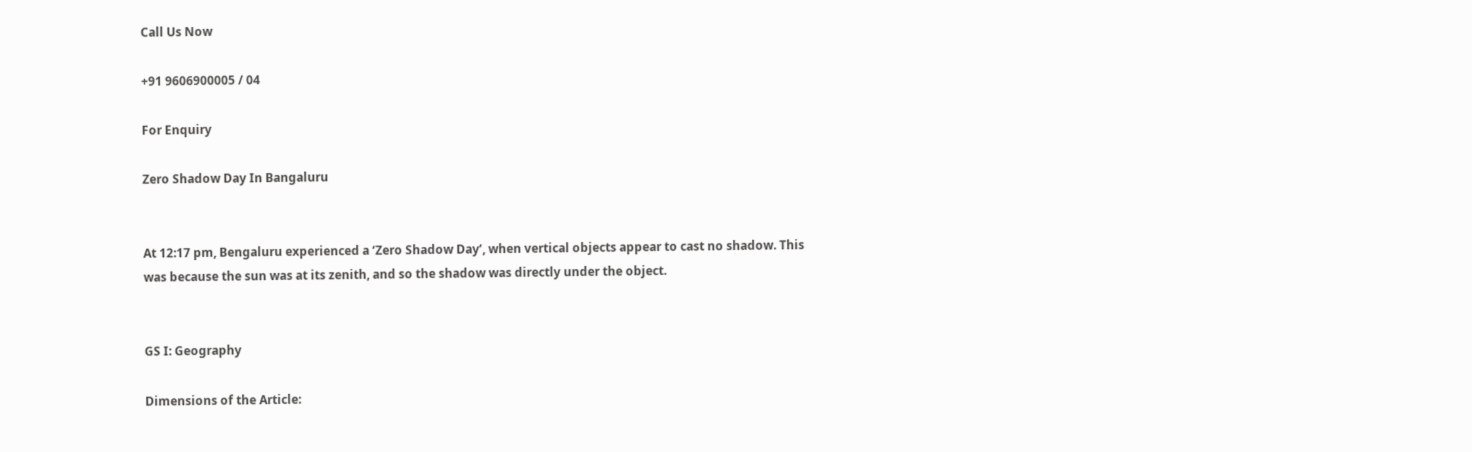Call Us Now

+91 9606900005 / 04

For Enquiry

Zero Shadow Day In Bangaluru


At 12:17 pm, Bengaluru experienced a ‘Zero Shadow Day’, when vertical objects appear to cast no shadow. This was because the sun was at its zenith, and so the shadow was directly under the object.


GS I: Geography

Dimensions of the Article: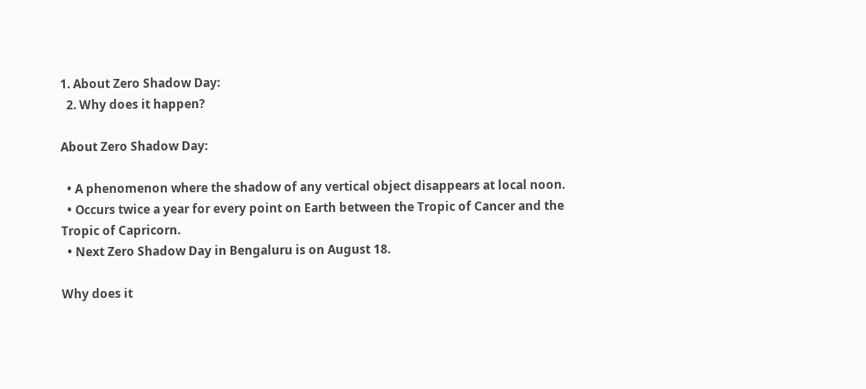1. About Zero Shadow Day:
  2. Why does it happen?

About Zero Shadow Day:

  • A phenomenon where the shadow of any vertical object disappears at local noon.
  • Occurs twice a year for every point on Earth between the Tropic of Cancer and the Tropic of Capricorn.
  • Next Zero Shadow Day in Bengaluru is on August 18.

Why does it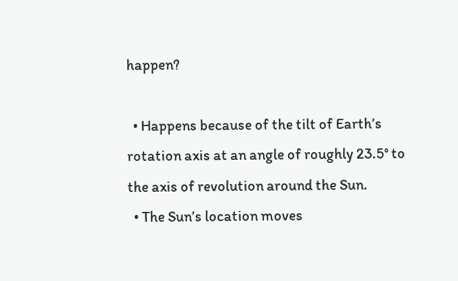happen?

  • Happens because of the tilt of Earth’s rotation axis at an angle of roughly 23.5° to the axis of revolution around the Sun.
  • The Sun’s location moves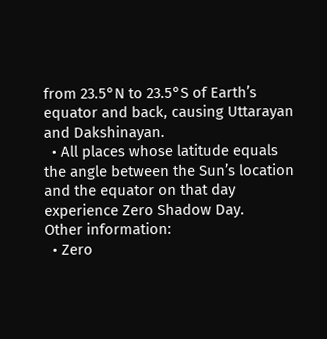from 23.5°N to 23.5°S of Earth’s equator and back, causing Uttarayan and Dakshinayan.
  • All places whose latitude equals the angle between the Sun’s location and the equator on that day experience Zero Shadow Day.
Other information:
  • Zero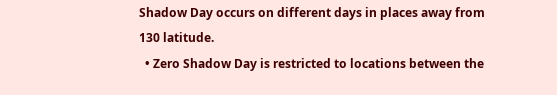Shadow Day occurs on different days in places away from 130 latitude.
  • Zero Shadow Day is restricted to locations between the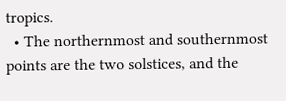tropics.
  • The northernmost and southernmost points are the two solstices, and the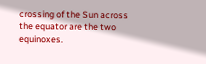crossing of the Sun across the equator are the two equinoxes.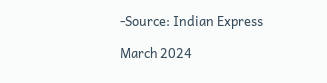-Source: Indian Express

March 2024